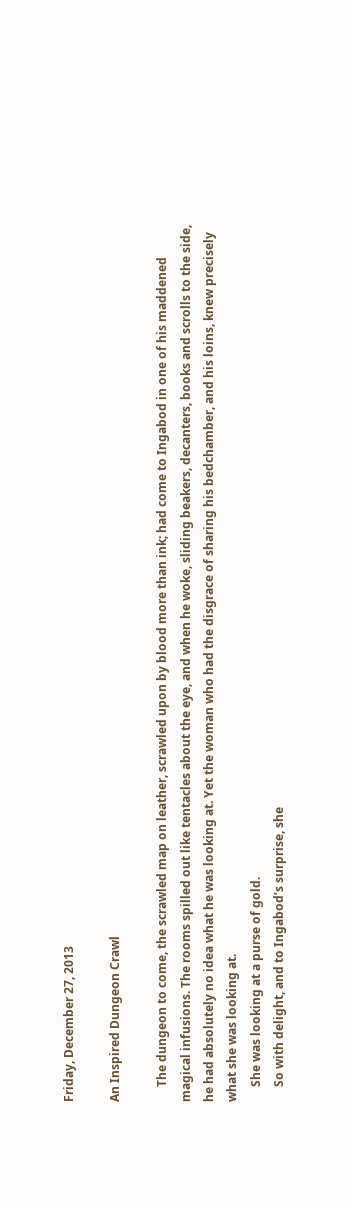Friday, December 27, 2013

An Inspired Dungeon Crawl

     The dungeon to come, the scrawled map on leather, scrawled upon by blood more than ink; had come to Ingabod in one of his maddened magical infusions. The rooms spilled out like tentacles about the eye, and when he woke, sliding beakers, decanters, books and scrolls to the side, he had absolutely no idea what he was looking at. Yet the woman who had the disgrace of sharing his bedchamber, and his loins, knew precisely what she was looking at.
     She was looking at a purse of gold.
     So with delight, and to Ingabod’s surprise, she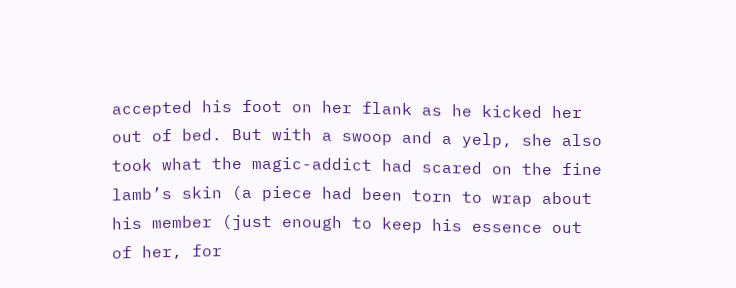accepted his foot on her flank as he kicked her out of bed. But with a swoop and a yelp, she also took what the magic-addict had scared on the fine lamb’s skin (a piece had been torn to wrap about his member (just enough to keep his essence out of her, for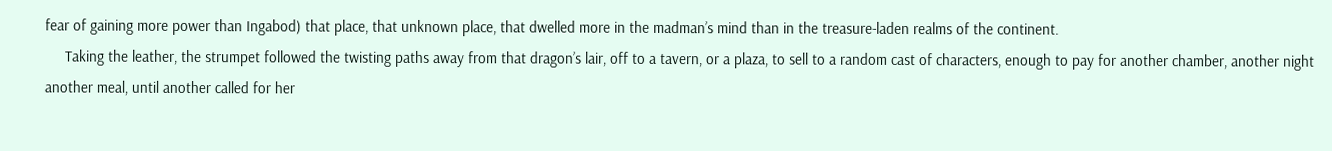fear of gaining more power than Ingabod) that place, that unknown place, that dwelled more in the madman’s mind than in the treasure-laden realms of the continent.
     Taking the leather, the strumpet followed the twisting paths away from that dragon’s lair, off to a tavern, or a plaza, to sell to a random cast of characters, enough to pay for another chamber, another night another meal, until another called for her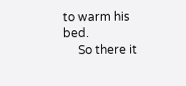to warm his bed.
     So there it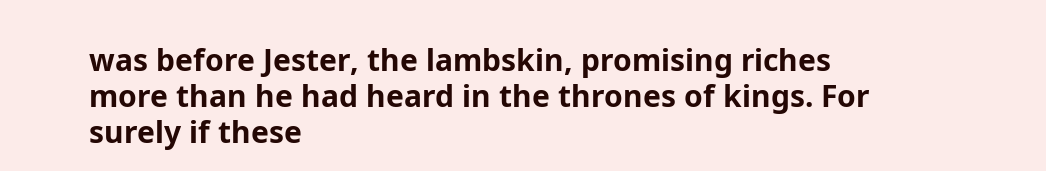was before Jester, the lambskin, promising riches more than he had heard in the thrones of kings. For surely if these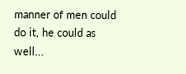manner of men could do it, he could as well...